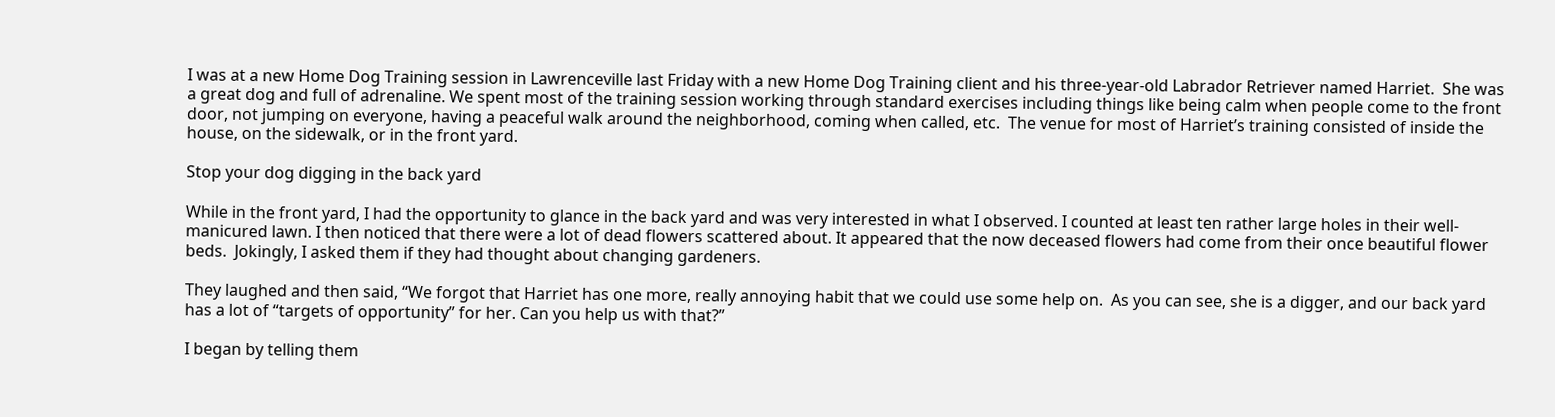I was at a new Home Dog Training session in Lawrenceville last Friday with a new Home Dog Training client and his three-year-old Labrador Retriever named Harriet.  She was a great dog and full of adrenaline. We spent most of the training session working through standard exercises including things like being calm when people come to the front door, not jumping on everyone, having a peaceful walk around the neighborhood, coming when called, etc.  The venue for most of Harriet’s training consisted of inside the house, on the sidewalk, or in the front yard.

Stop your dog digging in the back yard

While in the front yard, I had the opportunity to glance in the back yard and was very interested in what I observed. I counted at least ten rather large holes in their well-manicured lawn. I then noticed that there were a lot of dead flowers scattered about. It appeared that the now deceased flowers had come from their once beautiful flower beds.  Jokingly, I asked them if they had thought about changing gardeners.

They laughed and then said, “We forgot that Harriet has one more, really annoying habit that we could use some help on.  As you can see, she is a digger, and our back yard has a lot of “targets of opportunity” for her. Can you help us with that?”

I began by telling them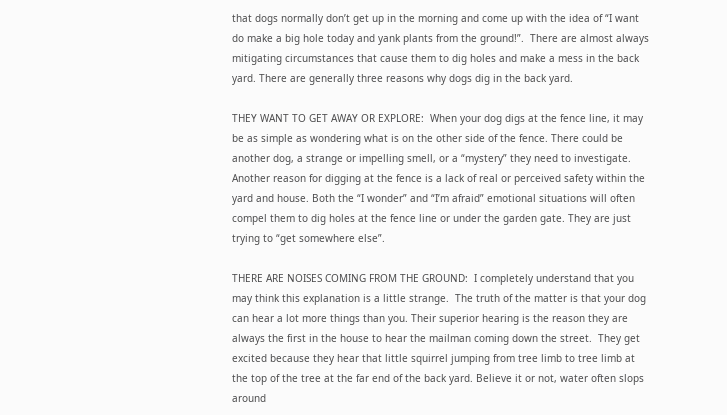that dogs normally don’t get up in the morning and come up with the idea of “I want do make a big hole today and yank plants from the ground!”.  There are almost always mitigating circumstances that cause them to dig holes and make a mess in the back yard. There are generally three reasons why dogs dig in the back yard.

THEY WANT TO GET AWAY OR EXPLORE:  When your dog digs at the fence line, it may be as simple as wondering what is on the other side of the fence. There could be another dog, a strange or impelling smell, or a “mystery” they need to investigate.  Another reason for digging at the fence is a lack of real or perceived safety within the yard and house. Both the “I wonder” and “I’m afraid” emotional situations will often compel them to dig holes at the fence line or under the garden gate. They are just trying to “get somewhere else”.

THERE ARE NOISES COMING FROM THE GROUND:  I completely understand that you may think this explanation is a little strange.  The truth of the matter is that your dog can hear a lot more things than you. Their superior hearing is the reason they are always the first in the house to hear the mailman coming down the street.  They get excited because they hear that little squirrel jumping from tree limb to tree limb at the top of the tree at the far end of the back yard. Believe it or not, water often slops around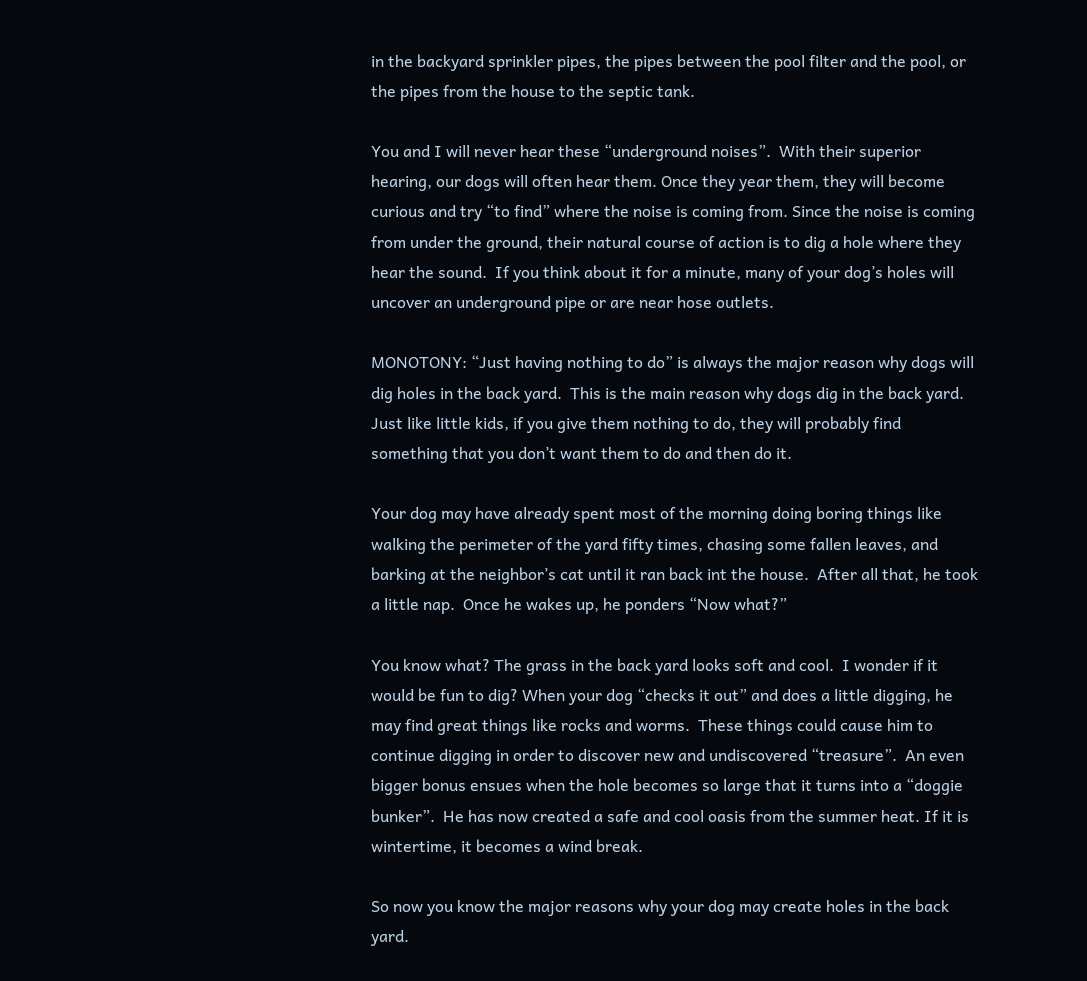in the backyard sprinkler pipes, the pipes between the pool filter and the pool, or the pipes from the house to the septic tank.

You and I will never hear these “underground noises”.  With their superior hearing, our dogs will often hear them. Once they year them, they will become curious and try “to find” where the noise is coming from. Since the noise is coming from under the ground, their natural course of action is to dig a hole where they hear the sound.  If you think about it for a minute, many of your dog’s holes will uncover an underground pipe or are near hose outlets.

MONOTONY: “Just having nothing to do” is always the major reason why dogs will dig holes in the back yard.  This is the main reason why dogs dig in the back yard.  Just like little kids, if you give them nothing to do, they will probably find something that you don’t want them to do and then do it.

Your dog may have already spent most of the morning doing boring things like walking the perimeter of the yard fifty times, chasing some fallen leaves, and barking at the neighbor’s cat until it ran back int the house.  After all that, he took a little nap.  Once he wakes up, he ponders “Now what?”

You know what? The grass in the back yard looks soft and cool.  I wonder if it would be fun to dig? When your dog “checks it out” and does a little digging, he may find great things like rocks and worms.  These things could cause him to continue digging in order to discover new and undiscovered “treasure”.  An even bigger bonus ensues when the hole becomes so large that it turns into a “doggie bunker”.  He has now created a safe and cool oasis from the summer heat. If it is wintertime, it becomes a wind break.

So now you know the major reasons why your dog may create holes in the back yard.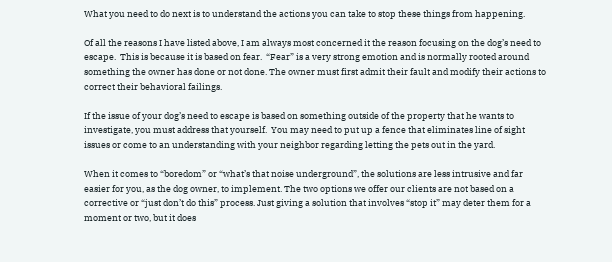What you need to do next is to understand the actions you can take to stop these things from happening.

Of all the reasons I have listed above, I am always most concerned it the reason focusing on the dog’s need to escape.  This is because it is based on fear.  “Fear” is a very strong emotion and is normally rooted around something the owner has done or not done. The owner must first admit their fault and modify their actions to correct their behavioral failings.

If the issue of your dog’s need to escape is based on something outside of the property that he wants to investigate, you must address that yourself.  You may need to put up a fence that eliminates line of sight issues or come to an understanding with your neighbor regarding letting the pets out in the yard.

When it comes to “boredom” or “what’s that noise underground”, the solutions are less intrusive and far easier for you, as the dog owner, to implement. The two options we offer our clients are not based on a corrective or “just don’t do this” process. Just giving a solution that involves “stop it” may deter them for a moment or two, but it does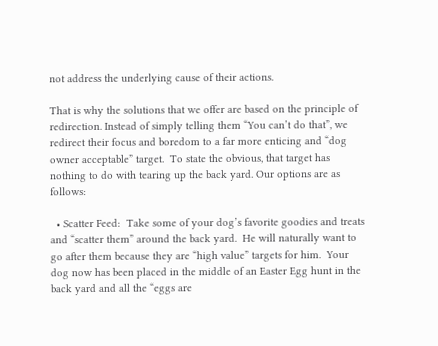not address the underlying cause of their actions.

That is why the solutions that we offer are based on the principle of redirection. Instead of simply telling them “You can’t do that”, we redirect their focus and boredom to a far more enticing and “dog owner acceptable” target.  To state the obvious, that target has nothing to do with tearing up the back yard. Our options are as follows:

  • Scatter Feed:  Take some of your dog’s favorite goodies and treats and “scatter them” around the back yard.  He will naturally want to go after them because they are “high value” targets for him.  Your dog now has been placed in the middle of an Easter Egg hunt in the back yard and all the “eggs are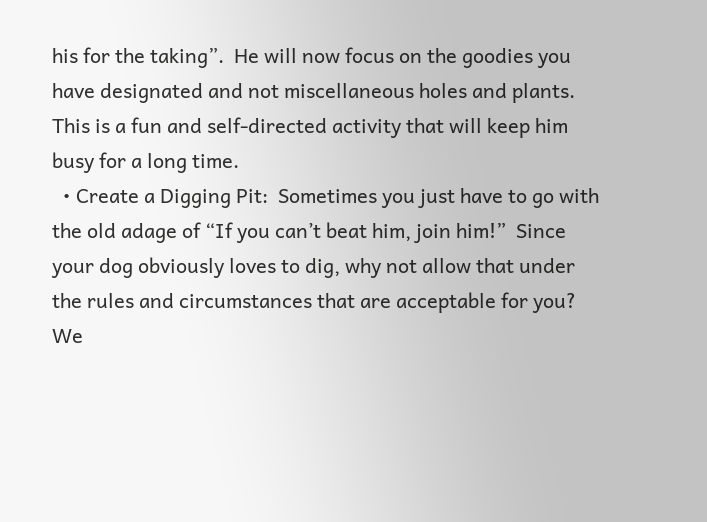his for the taking”.  He will now focus on the goodies you have designated and not miscellaneous holes and plants.  This is a fun and self-directed activity that will keep him busy for a long time.
  • Create a Digging Pit:  Sometimes you just have to go with the old adage of “If you can’t beat him, join him!”  Since your dog obviously loves to dig, why not allow that under the rules and circumstances that are acceptable for you?  We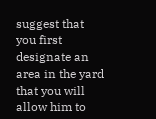suggest that you first designate an area in the yard that you will allow him to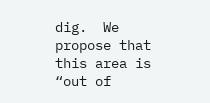dig.  We propose that this area is “out of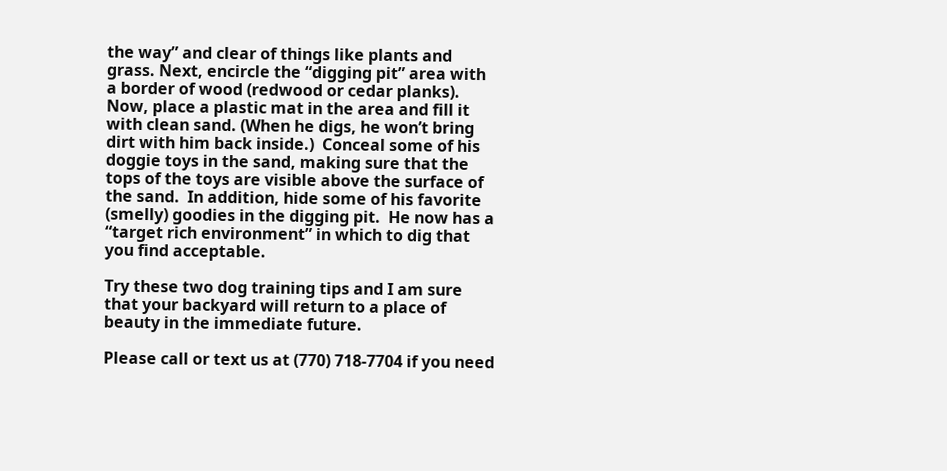the way” and clear of things like plants and grass. Next, encircle the “digging pit” area with a border of wood (redwood or cedar planks).  Now, place a plastic mat in the area and fill it with clean sand. (When he digs, he won’t bring dirt with him back inside.)  Conceal some of his doggie toys in the sand, making sure that the tops of the toys are visible above the surface of the sand.  In addition, hide some of his favorite (smelly) goodies in the digging pit.  He now has a “target rich environment” in which to dig that you find acceptable.

Try these two dog training tips and I am sure that your backyard will return to a place of beauty in the immediate future.

Please call or text us at (770) 718-7704 if you need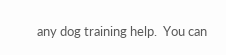any dog training help.  You can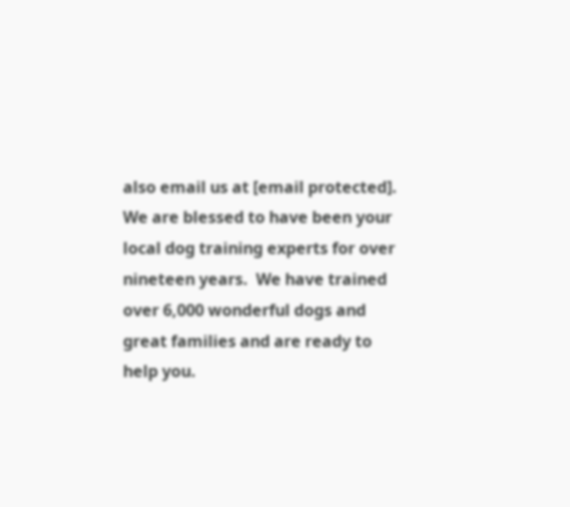also email us at [email protected]. We are blessed to have been your local dog training experts for over nineteen years.  We have trained over 6,000 wonderful dogs and great families and are ready to help you.